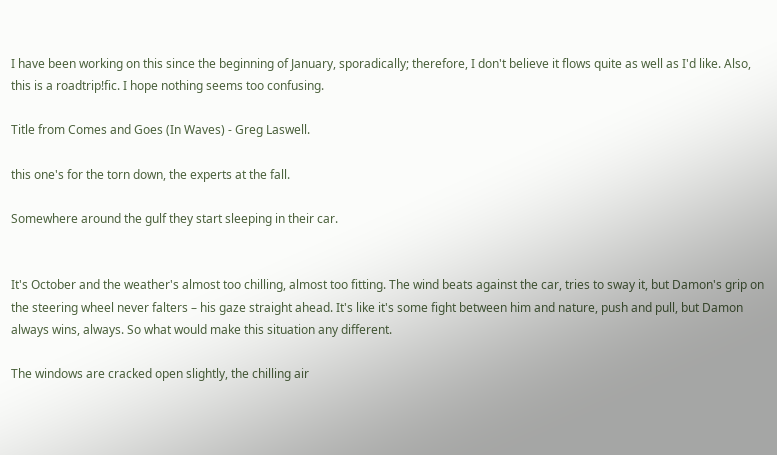I have been working on this since the beginning of January, sporadically; therefore, I don't believe it flows quite as well as I'd like. Also, this is a roadtrip!fic. I hope nothing seems too confusing.

Title from Comes and Goes (In Waves) - Greg Laswell.

this one's for the torn down, the experts at the fall.

Somewhere around the gulf they start sleeping in their car.


It's October and the weather's almost too chilling, almost too fitting. The wind beats against the car, tries to sway it, but Damon's grip on the steering wheel never falters – his gaze straight ahead. It's like it's some fight between him and nature, push and pull, but Damon always wins, always. So what would make this situation any different.

The windows are cracked open slightly, the chilling air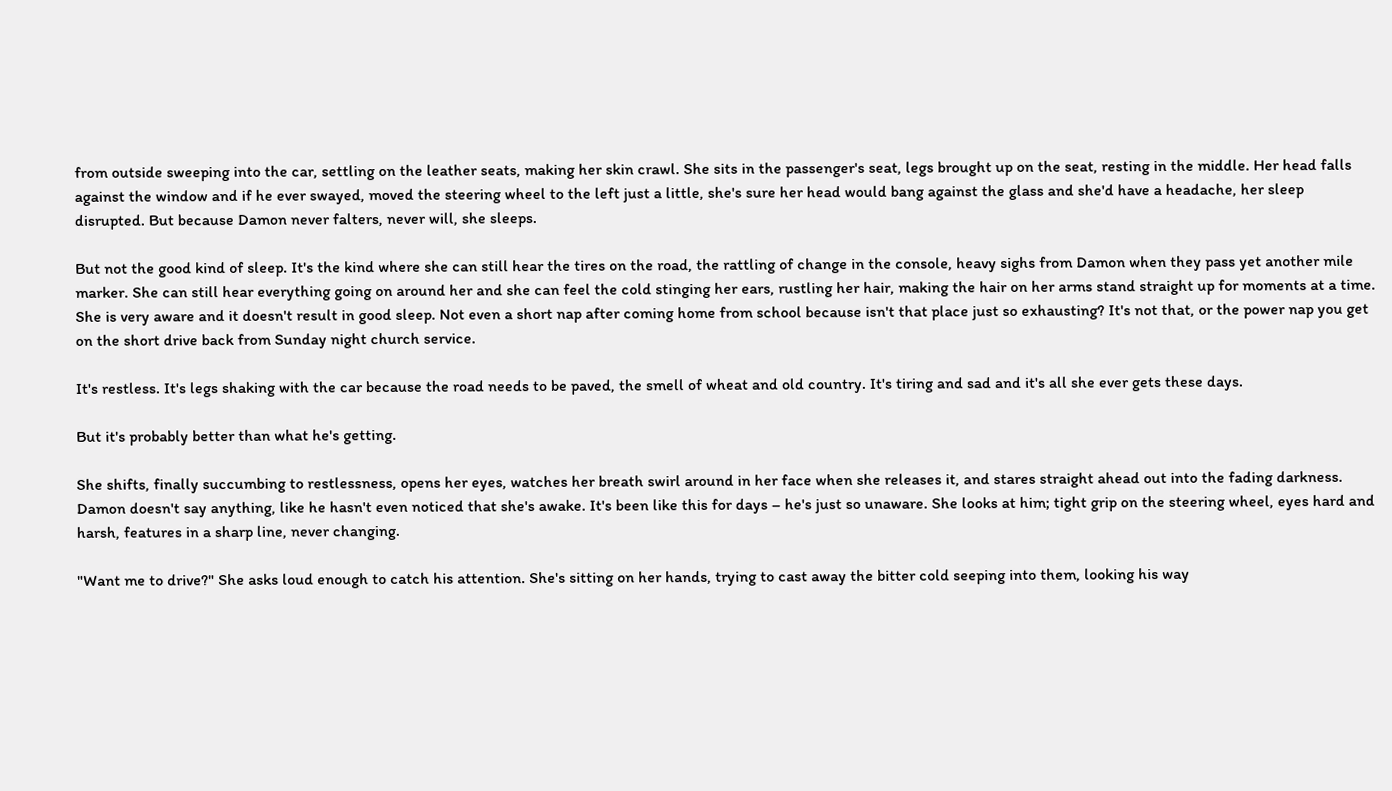from outside sweeping into the car, settling on the leather seats, making her skin crawl. She sits in the passenger's seat, legs brought up on the seat, resting in the middle. Her head falls against the window and if he ever swayed, moved the steering wheel to the left just a little, she's sure her head would bang against the glass and she'd have a headache, her sleep disrupted. But because Damon never falters, never will, she sleeps.

But not the good kind of sleep. It's the kind where she can still hear the tires on the road, the rattling of change in the console, heavy sighs from Damon when they pass yet another mile marker. She can still hear everything going on around her and she can feel the cold stinging her ears, rustling her hair, making the hair on her arms stand straight up for moments at a time. She is very aware and it doesn't result in good sleep. Not even a short nap after coming home from school because isn't that place just so exhausting? It's not that, or the power nap you get on the short drive back from Sunday night church service.

It's restless. It's legs shaking with the car because the road needs to be paved, the smell of wheat and old country. It's tiring and sad and it's all she ever gets these days.

But it's probably better than what he's getting.

She shifts, finally succumbing to restlessness, opens her eyes, watches her breath swirl around in her face when she releases it, and stares straight ahead out into the fading darkness. Damon doesn't say anything, like he hasn't even noticed that she's awake. It's been like this for days – he's just so unaware. She looks at him; tight grip on the steering wheel, eyes hard and harsh, features in a sharp line, never changing.

"Want me to drive?" She asks loud enough to catch his attention. She's sitting on her hands, trying to cast away the bitter cold seeping into them, looking his way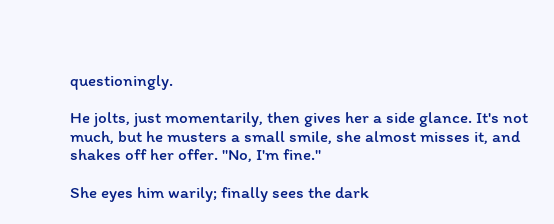questioningly.

He jolts, just momentarily, then gives her a side glance. It's not much, but he musters a small smile, she almost misses it, and shakes off her offer. "No, I'm fine."

She eyes him warily; finally sees the dark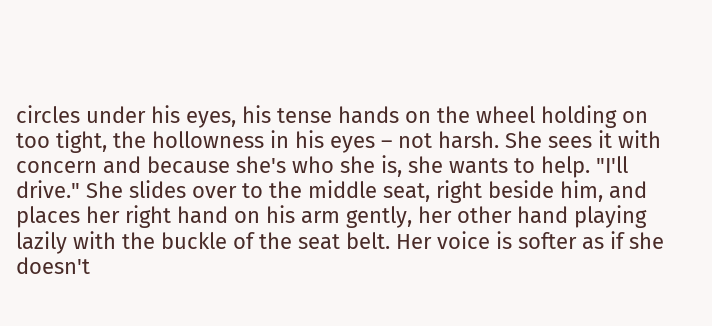circles under his eyes, his tense hands on the wheel holding on too tight, the hollowness in his eyes – not harsh. She sees it with concern and because she's who she is, she wants to help. "I'll drive." She slides over to the middle seat, right beside him, and places her right hand on his arm gently, her other hand playing lazily with the buckle of the seat belt. Her voice is softer as if she doesn't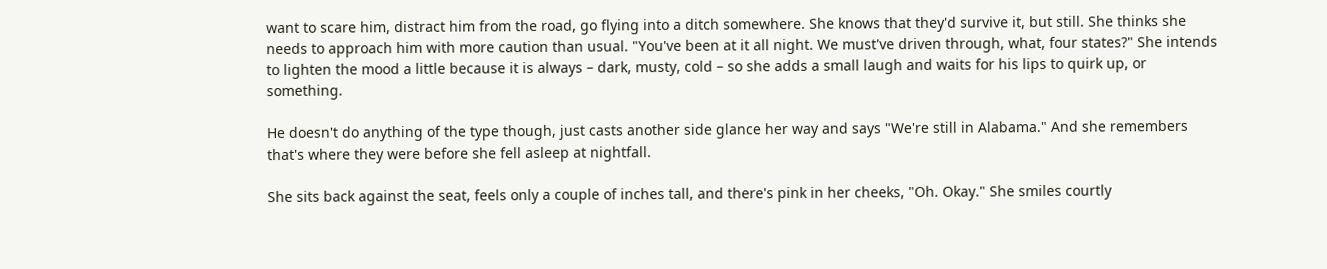want to scare him, distract him from the road, go flying into a ditch somewhere. She knows that they'd survive it, but still. She thinks she needs to approach him with more caution than usual. "You've been at it all night. We must've driven through, what, four states?" She intends to lighten the mood a little because it is always – dark, musty, cold – so she adds a small laugh and waits for his lips to quirk up, or something.

He doesn't do anything of the type though, just casts another side glance her way and says "We're still in Alabama." And she remembers that's where they were before she fell asleep at nightfall.

She sits back against the seat, feels only a couple of inches tall, and there's pink in her cheeks, "Oh. Okay." She smiles courtly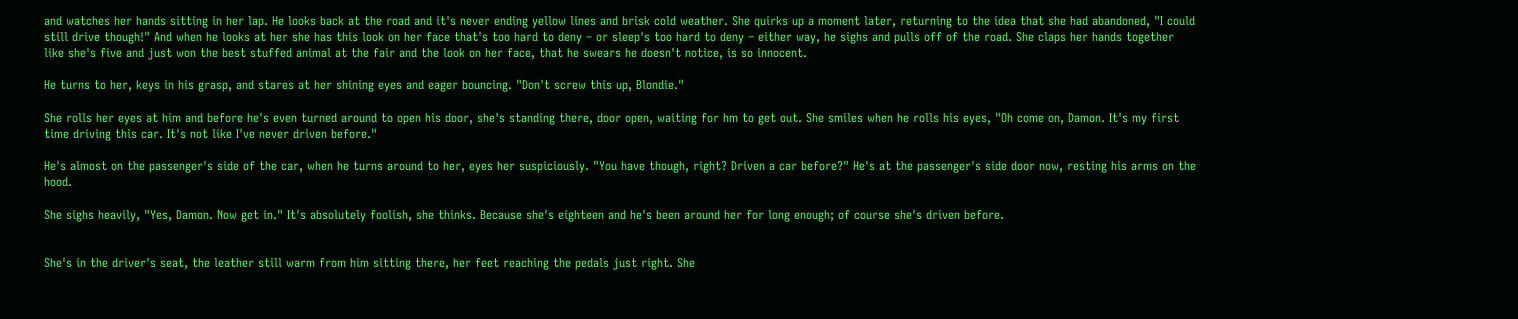and watches her hands sitting in her lap. He looks back at the road and it's never ending yellow lines and brisk cold weather. She quirks up a moment later, returning to the idea that she had abandoned, "I could still drive though!" And when he looks at her she has this look on her face that's too hard to deny – or sleep's too hard to deny – either way, he sighs and pulls off of the road. She claps her hands together like she's five and just won the best stuffed animal at the fair and the look on her face, that he swears he doesn't notice, is so innocent.

He turns to her, keys in his grasp, and stares at her shining eyes and eager bouncing. "Don't screw this up, Blondie."

She rolls her eyes at him and before he's even turned around to open his door, she's standing there, door open, waiting for hm to get out. She smiles when he rolls his eyes, "Oh come on, Damon. It's my first time driving this car. It's not like I've never driven before."

He's almost on the passenger's side of the car, when he turns around to her, eyes her suspiciously. "You have though, right? Driven a car before?" He's at the passenger's side door now, resting his arms on the hood.

She sighs heavily, "Yes, Damon. Now get in." It's absolutely foolish, she thinks. Because she's eighteen and he's been around her for long enough; of course she's driven before.


She's in the driver's seat, the leather still warm from him sitting there, her feet reaching the pedals just right. She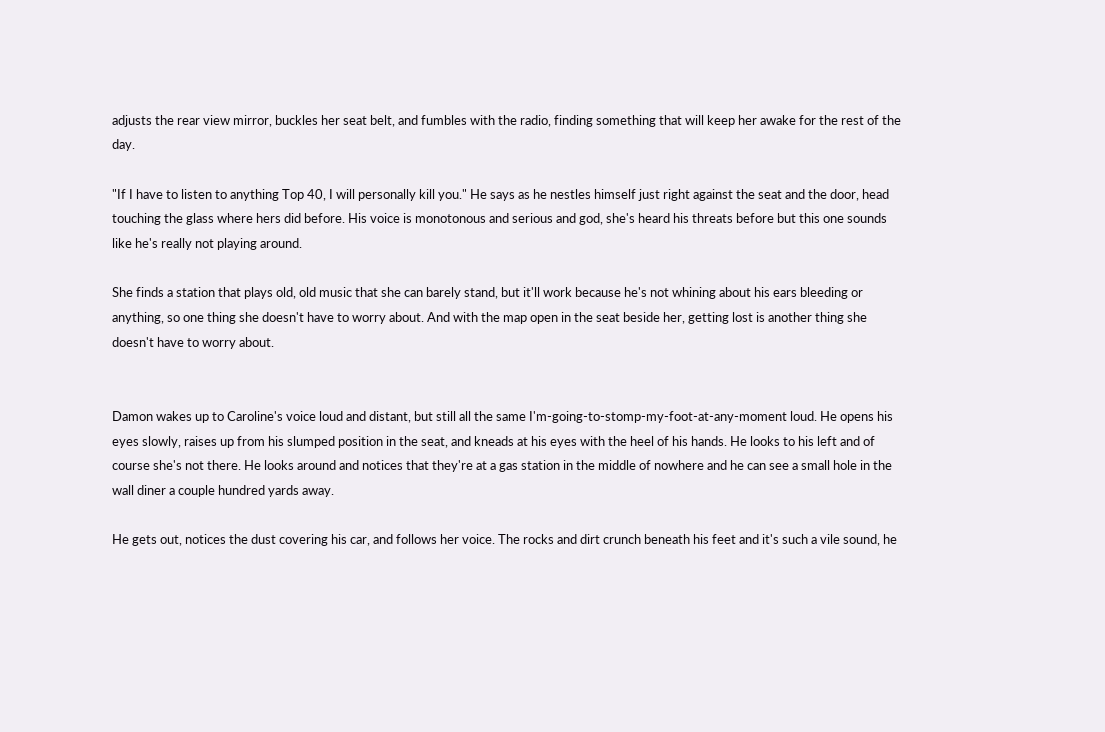adjusts the rear view mirror, buckles her seat belt, and fumbles with the radio, finding something that will keep her awake for the rest of the day.

"If I have to listen to anything Top 40, I will personally kill you." He says as he nestles himself just right against the seat and the door, head touching the glass where hers did before. His voice is monotonous and serious and god, she's heard his threats before but this one sounds like he's really not playing around.

She finds a station that plays old, old music that she can barely stand, but it'll work because he's not whining about his ears bleeding or anything, so one thing she doesn't have to worry about. And with the map open in the seat beside her, getting lost is another thing she doesn't have to worry about.


Damon wakes up to Caroline's voice loud and distant, but still all the same I'm-going-to-stomp-my-foot-at-any-moment loud. He opens his eyes slowly, raises up from his slumped position in the seat, and kneads at his eyes with the heel of his hands. He looks to his left and of course she's not there. He looks around and notices that they're at a gas station in the middle of nowhere and he can see a small hole in the wall diner a couple hundred yards away.

He gets out, notices the dust covering his car, and follows her voice. The rocks and dirt crunch beneath his feet and it's such a vile sound, he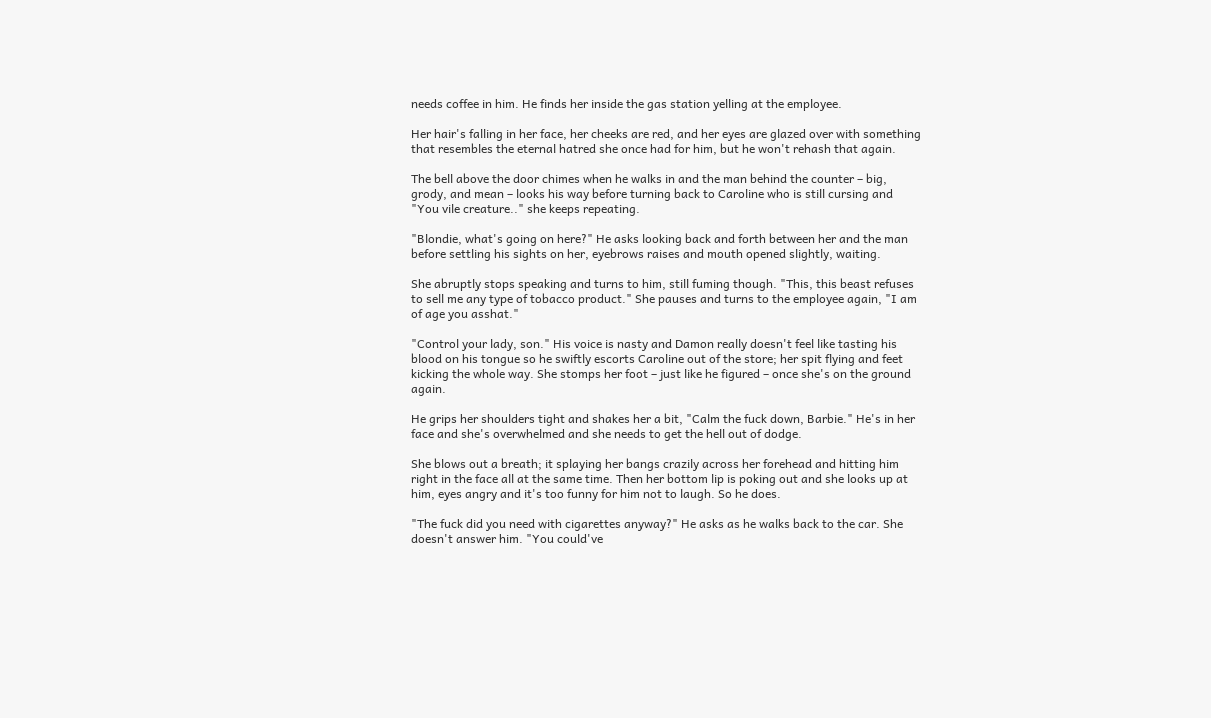needs coffee in him. He finds her inside the gas station yelling at the employee.

Her hair's falling in her face, her cheeks are red, and her eyes are glazed over with something that resembles the eternal hatred she once had for him, but he won't rehash that again.

The bell above the door chimes when he walks in and the man behind the counter – big, grody, and mean – looks his way before turning back to Caroline who is still cursing and "You vile creature.." she keeps repeating.

"Blondie, what's going on here?" He asks looking back and forth between her and the man before settling his sights on her, eyebrows raises and mouth opened slightly, waiting.

She abruptly stops speaking and turns to him, still fuming though. "This, this beast refuses to sell me any type of tobacco product." She pauses and turns to the employee again, "I am of age you asshat."

"Control your lady, son." His voice is nasty and Damon really doesn't feel like tasting his blood on his tongue so he swiftly escorts Caroline out of the store; her spit flying and feet kicking the whole way. She stomps her foot – just like he figured – once she's on the ground again.

He grips her shoulders tight and shakes her a bit, "Calm the fuck down, Barbie." He's in her face and she's overwhelmed and she needs to get the hell out of dodge.

She blows out a breath; it splaying her bangs crazily across her forehead and hitting him right in the face all at the same time. Then her bottom lip is poking out and she looks up at him, eyes angry and it's too funny for him not to laugh. So he does.

"The fuck did you need with cigarettes anyway?" He asks as he walks back to the car. She doesn't answer him. "You could've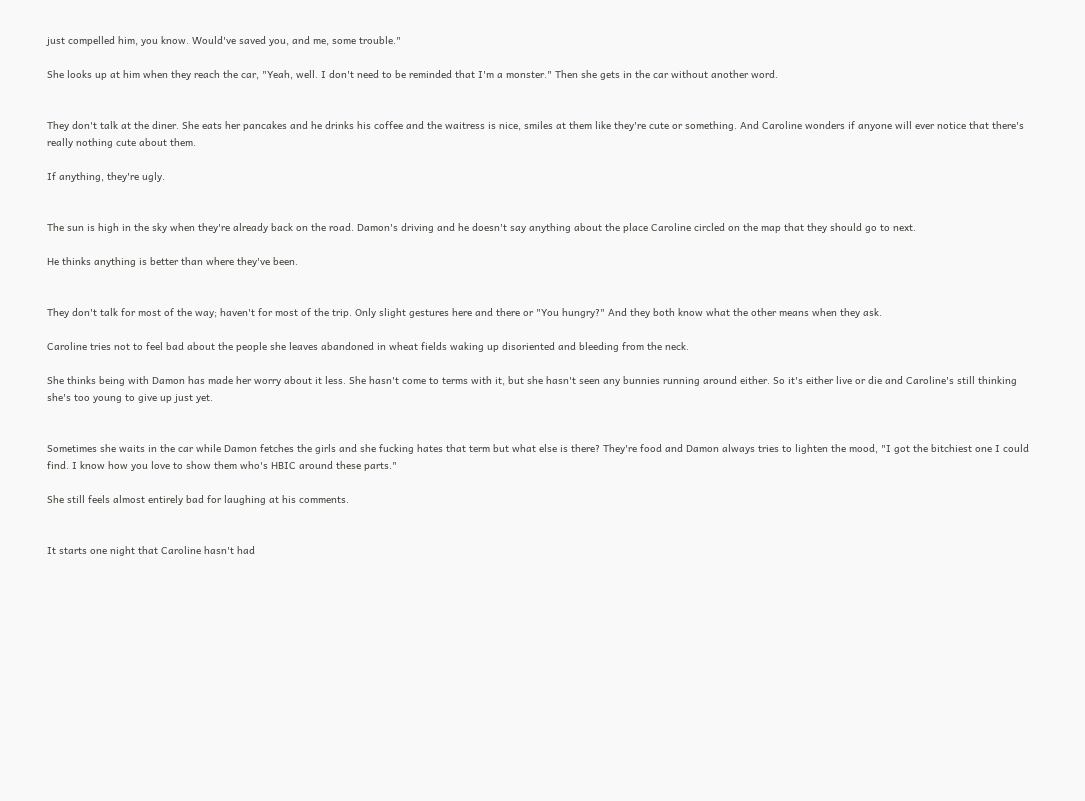just compelled him, you know. Would've saved you, and me, some trouble."

She looks up at him when they reach the car, "Yeah, well. I don't need to be reminded that I'm a monster." Then she gets in the car without another word.


They don't talk at the diner. She eats her pancakes and he drinks his coffee and the waitress is nice, smiles at them like they're cute or something. And Caroline wonders if anyone will ever notice that there's really nothing cute about them.

If anything, they're ugly.


The sun is high in the sky when they're already back on the road. Damon's driving and he doesn't say anything about the place Caroline circled on the map that they should go to next.

He thinks anything is better than where they've been.


They don't talk for most of the way; haven't for most of the trip. Only slight gestures here and there or "You hungry?" And they both know what the other means when they ask.

Caroline tries not to feel bad about the people she leaves abandoned in wheat fields waking up disoriented and bleeding from the neck.

She thinks being with Damon has made her worry about it less. She hasn't come to terms with it, but she hasn't seen any bunnies running around either. So it's either live or die and Caroline's still thinking she's too young to give up just yet.


Sometimes she waits in the car while Damon fetches the girls and she fucking hates that term but what else is there? They're food and Damon always tries to lighten the mood, "I got the bitchiest one I could find. I know how you love to show them who's HBIC around these parts."

She still feels almost entirely bad for laughing at his comments.


It starts one night that Caroline hasn't had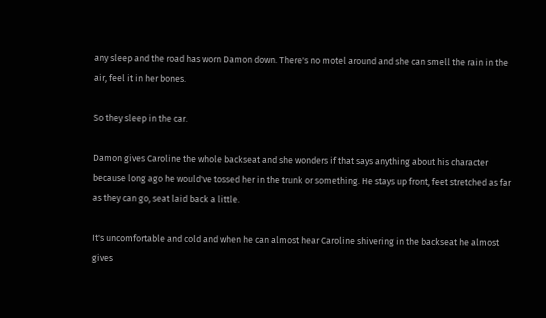any sleep and the road has worn Damon down. There's no motel around and she can smell the rain in the air, feel it in her bones.

So they sleep in the car.

Damon gives Caroline the whole backseat and she wonders if that says anything about his character because long ago he would've tossed her in the trunk or something. He stays up front, feet stretched as far as they can go, seat laid back a little.

It's uncomfortable and cold and when he can almost hear Caroline shivering in the backseat he almost gives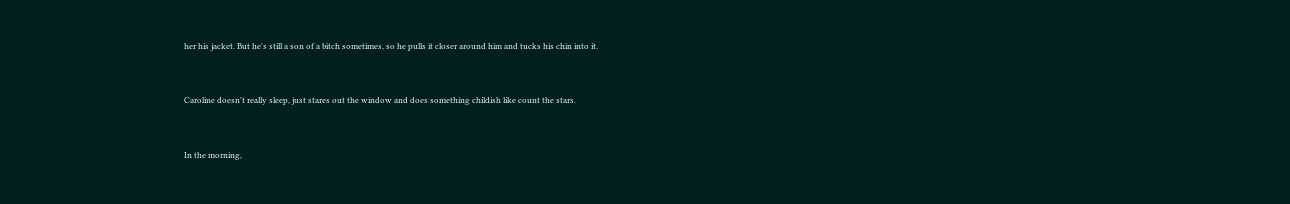her his jacket. But he's still a son of a bitch sometimes, so he pulls it closer around him and tucks his chin into it.


Caroline doesn't really sleep, just stares out the window and does something childish like count the stars.


In the morning,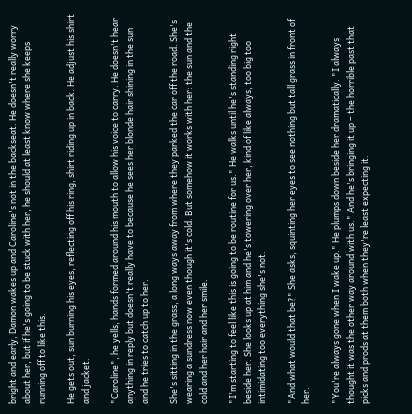bright and early, Damon wakes up and Caroline's not in the backseat. He doesn't really worry about her, but if he's going to be stuck with her, he should at least know where she keeps running off to like this.

He gets out, sun burning his eyes, reflecting off his ring, shirt riding up in back. He adjust his shirt and jacket.

"Caroline", he yells, hands formed around his mouth to allow his voice to carry. He doesn't hear anything in reply but doesn't really have to because he sees her blonde hair shining in the sun and he tries to catch up to her.

She's sitting in the grass, a long ways away from where they parked the car off the road. She's wearing a sundress now even though it's cold. But somehow it works with her: the sun and the cold and her hair and her smile.

"I'm starting to feel like this is going to be routine for us." He walks until he's standing right beside her. She looks up at him and he's towering over her, kind of like always, too big too intimidating too everything she's not.

"And what would that be?" She asks, squinting her eyes to see nothing but tall grass in front of her.

"You're always gone when I wake up." He plumps down beside her dramatically. "I always thought it was the other way around with us." And he's bringing it up – the horrible past that picks and prods at them both when they're least expecting it.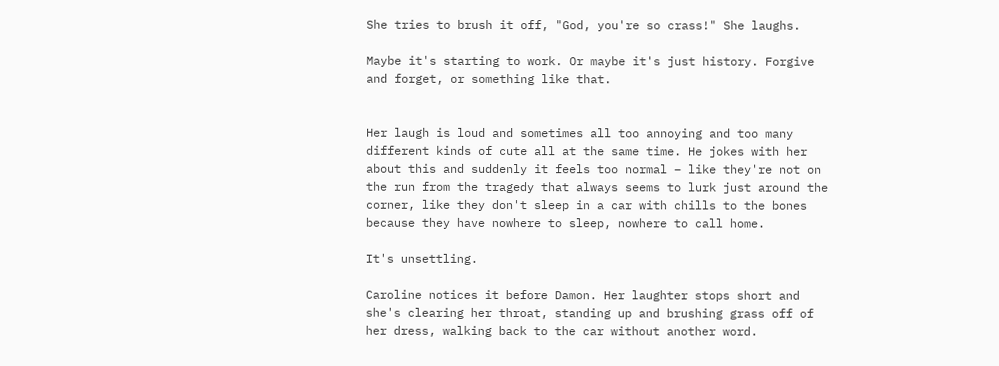She tries to brush it off, "God, you're so crass!" She laughs.

Maybe it's starting to work. Or maybe it's just history. Forgive and forget, or something like that.


Her laugh is loud and sometimes all too annoying and too many different kinds of cute all at the same time. He jokes with her about this and suddenly it feels too normal – like they're not on the run from the tragedy that always seems to lurk just around the corner, like they don't sleep in a car with chills to the bones because they have nowhere to sleep, nowhere to call home.

It's unsettling.

Caroline notices it before Damon. Her laughter stops short and she's clearing her throat, standing up and brushing grass off of her dress, walking back to the car without another word.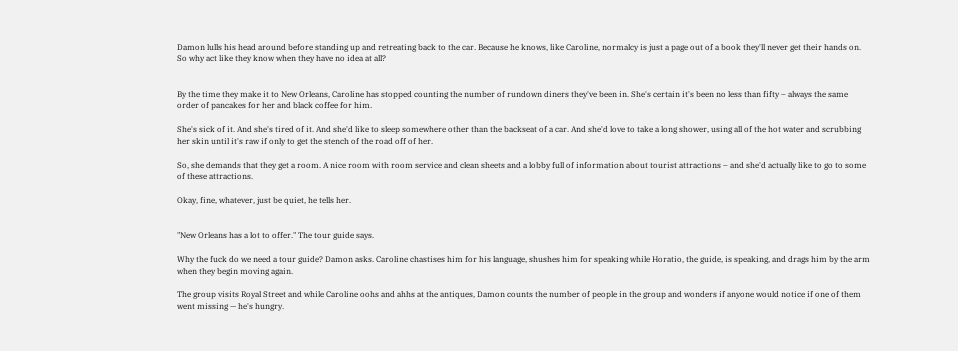Damon lulls his head around before standing up and retreating back to the car. Because he knows, like Caroline, normalcy is just a page out of a book they'll never get their hands on. So why act like they know when they have no idea at all?


By the time they make it to New Orleans, Caroline has stopped counting the number of rundown diners they've been in. She's certain it's been no less than fifty – always the same order of pancakes for her and black coffee for him.

She's sick of it. And she's tired of it. And she'd like to sleep somewhere other than the backseat of a car. And she'd love to take a long shower, using all of the hot water and scrubbing her skin until it's raw if only to get the stench of the road off of her.

So, she demands that they get a room. A nice room with room service and clean sheets and a lobby full of information about tourist attractions – and she'd actually like to go to some of these attractions.

Okay, fine, whatever, just be quiet, he tells her.


"New Orleans has a lot to offer." The tour guide says.

Why the fuck do we need a tour guide? Damon asks. Caroline chastises him for his language, shushes him for speaking while Horatio, the guide, is speaking, and drags him by the arm when they begin moving again.

The group visits Royal Street and while Caroline oohs and ahhs at the antiques, Damon counts the number of people in the group and wonders if anyone would notice if one of them went missing — he's hungry.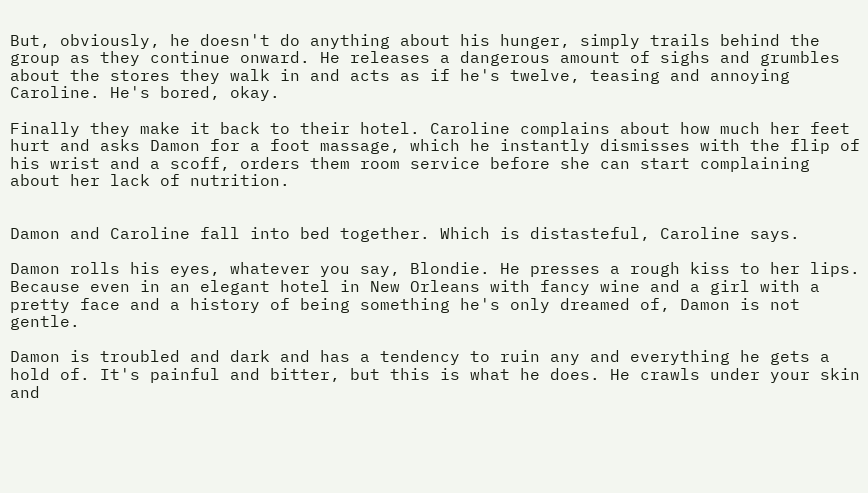But, obviously, he doesn't do anything about his hunger, simply trails behind the group as they continue onward. He releases a dangerous amount of sighs and grumbles about the stores they walk in and acts as if he's twelve, teasing and annoying Caroline. He's bored, okay.

Finally they make it back to their hotel. Caroline complains about how much her feet hurt and asks Damon for a foot massage, which he instantly dismisses with the flip of his wrist and a scoff, orders them room service before she can start complaining about her lack of nutrition.


Damon and Caroline fall into bed together. Which is distasteful, Caroline says.

Damon rolls his eyes, whatever you say, Blondie. He presses a rough kiss to her lips. Because even in an elegant hotel in New Orleans with fancy wine and a girl with a pretty face and a history of being something he's only dreamed of, Damon is not gentle.

Damon is troubled and dark and has a tendency to ruin any and everything he gets a hold of. It's painful and bitter, but this is what he does. He crawls under your skin and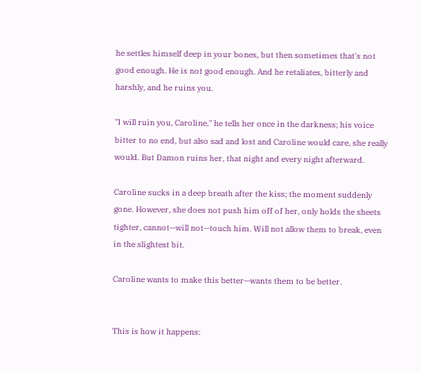he settles himself deep in your bones, but then sometimes that's not good enough. He is not good enough. And he retaliates, bitterly and harshly, and he ruins you.

"I will ruin you, Caroline," he tells her once in the darkness; his voice bitter to no end, but also sad and lost and Caroline would care, she really would. But Damon ruins her, that night and every night afterward.

Caroline sucks in a deep breath after the kiss; the moment suddenly gone. However, she does not push him off of her, only holds the sheets tighter, cannot—will not—touch him. Will not allow them to break, even in the slightest bit.

Caroline wants to make this better—wants them to be better.


This is how it happens: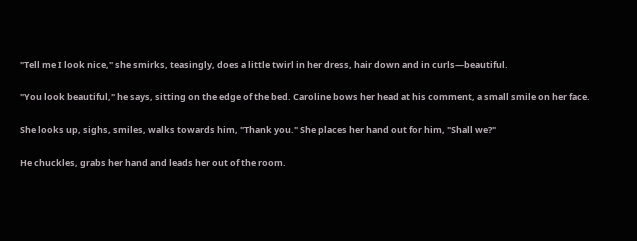"Tell me I look nice," she smirks, teasingly, does a little twirl in her dress, hair down and in curls—beautiful.

"You look beautiful," he says, sitting on the edge of the bed. Caroline bows her head at his comment, a small smile on her face.

She looks up, sighs, smiles, walks towards him, "Thank you." She places her hand out for him, "Shall we?"

He chuckles, grabs her hand and leads her out of the room.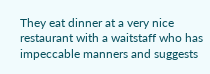They eat dinner at a very nice restaurant with a waitstaff who has impeccable manners and suggests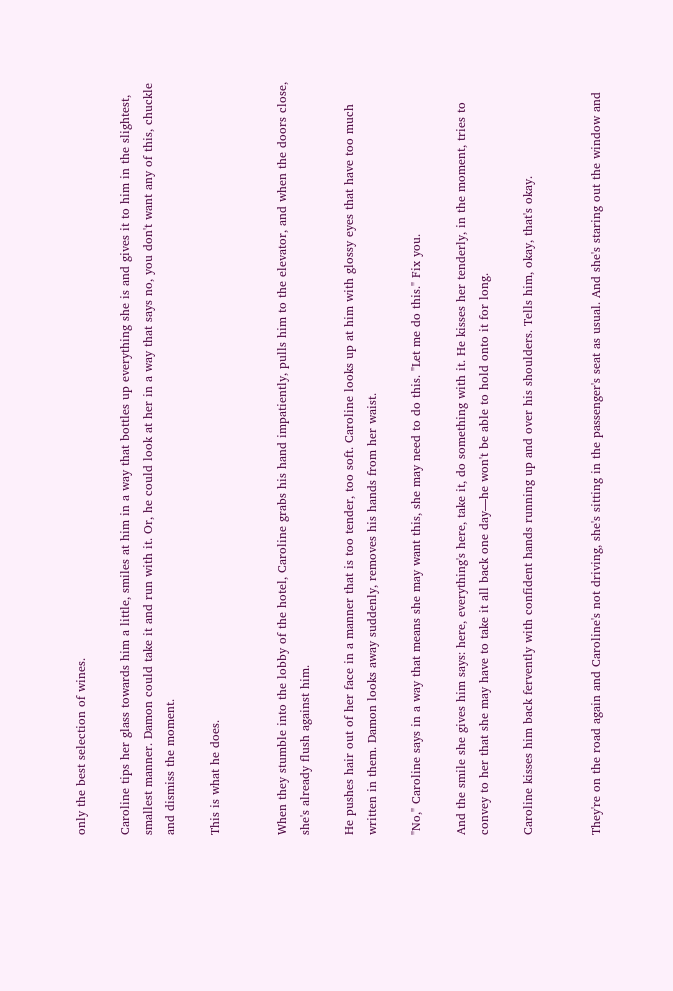only the best selection of wines.

Caroline tips her glass towards him a little, smiles at him in a way that bottles up everything she is and gives it to him in the slightest, smallest manner. Damon could take it and run with it. Or, he could look at her in a way that says no, you don't want any of this, chuckle and dismiss the moment.

This is what he does.


When they stumble into the lobby of the hotel, Caroline grabs his hand impatiently, pulls him to the elevator, and when the doors close, she's already flush against him.

He pushes hair out of her face in a manner that is too tender, too soft. Caroline looks up at him with glossy eyes that have too much written in them. Damon looks away suddenly, removes his hands from her waist.

"No," Caroline says in a way that means she may want this, she may need to do this. "Let me do this." Fix you.

And the smile she gives him says: here, everything's here, take it, do something with it. He kisses her tenderly, in the moment, tries to convey to her that she may have to take it all back one day—he won't be able to hold onto it for long.

Caroline kisses him back fervently with confident hands running up and over his shoulders. Tells him, okay, that's okay.


They're on the road again and Caroline's not driving, she's sitting in the passenger's seat as usual. And she's staring out the window and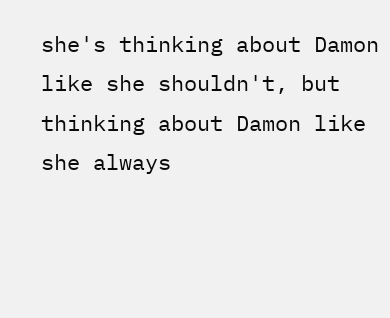she's thinking about Damon like she shouldn't, but thinking about Damon like she always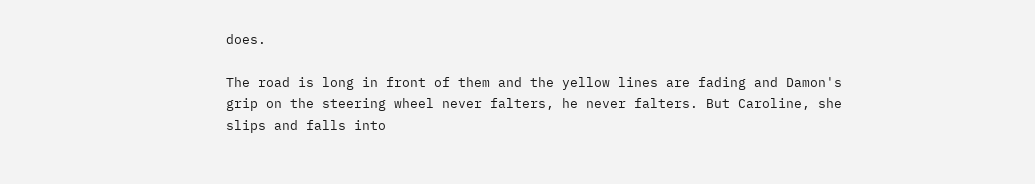does.

The road is long in front of them and the yellow lines are fading and Damon's grip on the steering wheel never falters, he never falters. But Caroline, she slips and falls into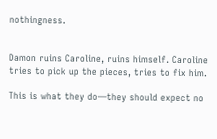nothingness.


Damon ruins Caroline, ruins himself. Caroline tries to pick up the pieces, tries to fix him.

This is what they do—they should expect no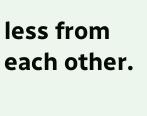less from each other.